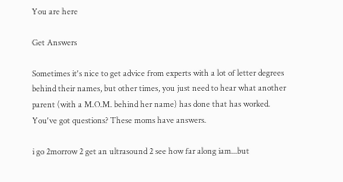You are here

Get Answers

Sometimes it's nice to get advice from experts with a lot of letter degrees behind their names, but other times, you just need to hear what another parent (with a M.O.M. behind her name) has done that has worked. You've got questions? These moms have answers.

i go 2morrow 2 get an ultrasound 2 see how far along iam...but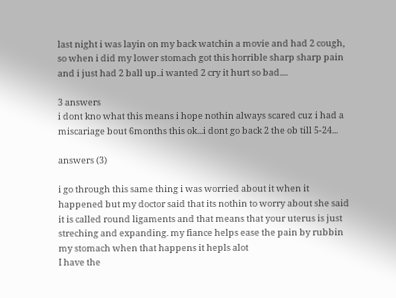last night i was layin on my back watchin a movie and had 2 cough, so when i did my lower stomach got this horrible sharp sharp pain and i just had 2 ball up..i wanted 2 cry it hurt so bad....

3 answers
i dont kno what this means i hope nothin always scared cuz i had a miscariage bout 6months this ok...i dont go back 2 the ob till 5-24...

answers (3)

i go through this same thing i was worried about it when it happened but my doctor said that its nothin to worry about she said it is called round ligaments and that means that your uterus is just streching and expanding. my fiance helps ease the pain by rubbin my stomach when that happens it hepls alot
I have the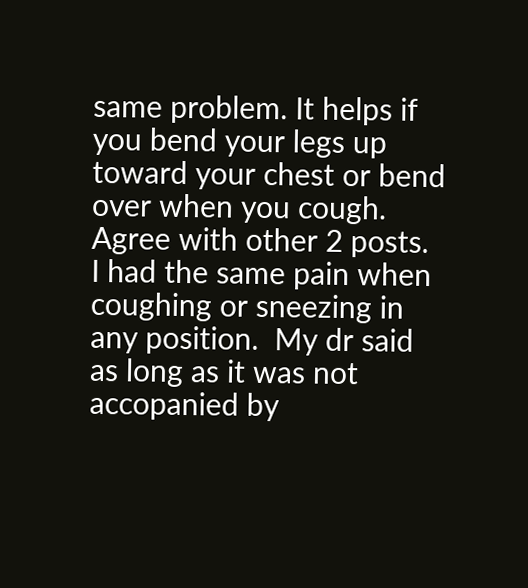same problem. It helps if you bend your legs up toward your chest or bend over when you cough.
Agree with other 2 posts.  I had the same pain when coughing or sneezing in any position.  My dr said as long as it was not accopanied by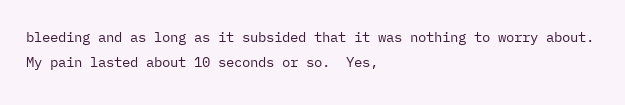bleeding and as long as it subsided that it was nothing to worry about.  My pain lasted about 10 seconds or so.  Yes,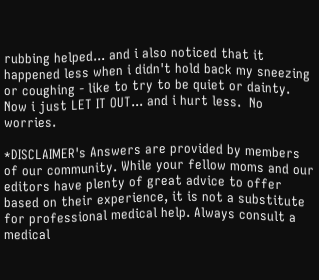rubbing helped... and i also noticed that it happened less when i didn't hold back my sneezing or coughing - like to try to be quiet or dainty.  Now i just LET IT OUT... and i hurt less.  No worries.

*DISCLAIMER's Answers are provided by members of our community. While your fellow moms and our editors have plenty of great advice to offer based on their experience, it is not a substitute for professional medical help. Always consult a medical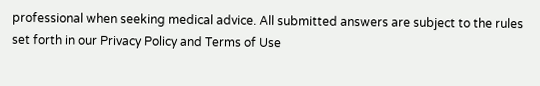professional when seeking medical advice. All submitted answers are subject to the rules set forth in our Privacy Policy and Terms of Use